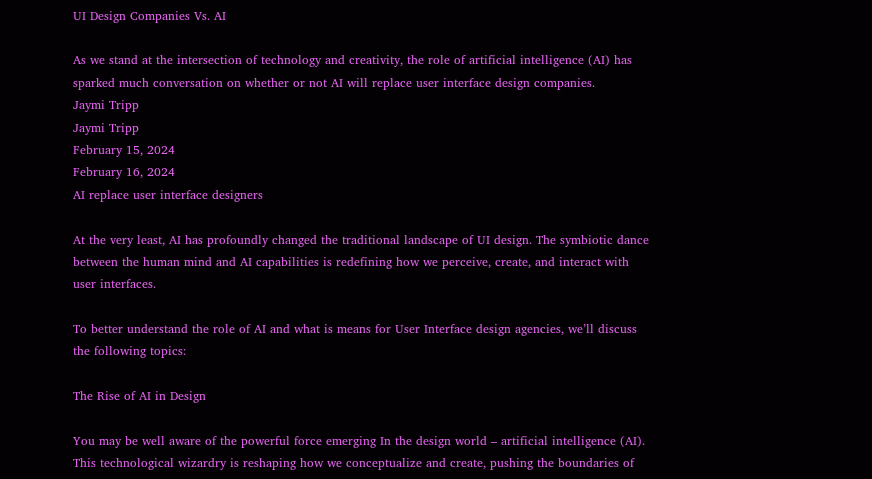UI Design Companies Vs. AI

As we stand at the intersection of technology and creativity, the role of artificial intelligence (AI) has sparked much conversation on whether or not AI will replace user interface design companies.
Jaymi Tripp
Jaymi Tripp
February 15, 2024
February 16, 2024
AI replace user interface designers

At the very least, AI has profoundly changed the traditional landscape of UI design. The symbiotic dance between the human mind and AI capabilities is redefining how we perceive, create, and interact with user interfaces.

To better understand the role of AI and what is means for User Interface design agencies, we’ll discuss the following topics:

The Rise of AI in Design

You may be well aware of the powerful force emerging In the design world – artificial intelligence (AI). This technological wizardry is reshaping how we conceptualize and create, pushing the boundaries of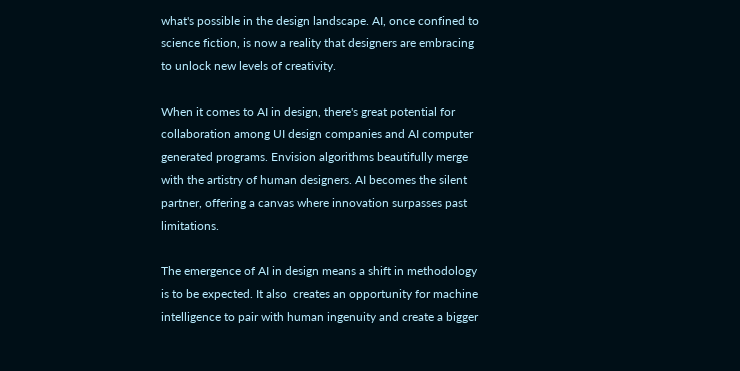what's possible in the design landscape. AI, once confined to science fiction, is now a reality that designers are embracing to unlock new levels of creativity.

When it comes to AI in design, there's great potential for collaboration among UI design companies and AI computer generated programs. Envision algorithms beautifully merge with the artistry of human designers. AI becomes the silent partner, offering a canvas where innovation surpasses past limitations.

The emergence of AI in design means a shift in methodology is to be expected. It also  creates an opportunity for machine intelligence to pair with human ingenuity and create a bigger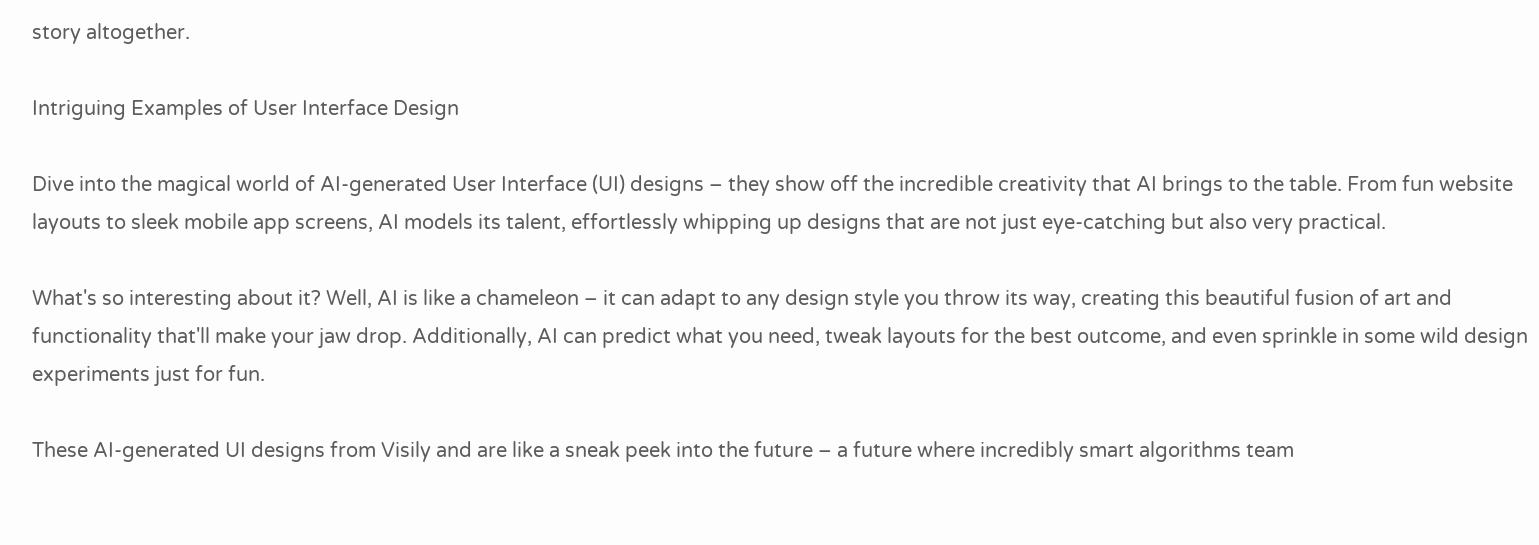story altogether.

Intriguing Examples of User Interface Design

Dive into the magical world of AI-generated User Interface (UI) designs – they show off the incredible creativity that AI brings to the table. From fun website layouts to sleek mobile app screens, AI models its talent, effortlessly whipping up designs that are not just eye-catching but also very practical.

What's so interesting about it? Well, AI is like a chameleon – it can adapt to any design style you throw its way, creating this beautiful fusion of art and functionality that'll make your jaw drop. Additionally, AI can predict what you need, tweak layouts for the best outcome, and even sprinkle in some wild design experiments just for fun.

These AI-generated UI designs from Visily and are like a sneak peek into the future – a future where incredibly smart algorithms team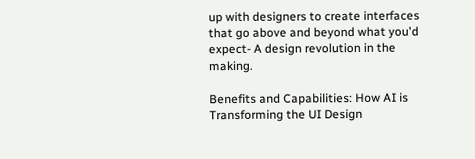up with designers to create interfaces that go above and beyond what you'd expect- A design revolution in the making.

Benefits and Capabilities: How AI is Transforming the UI Design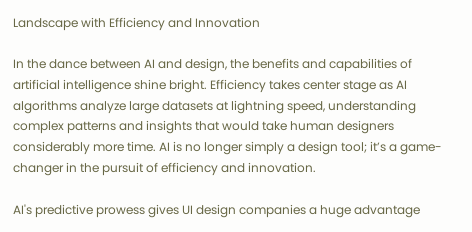Landscape with Efficiency and Innovation

In the dance between AI and design, the benefits and capabilities of artificial intelligence shine bright. Efficiency takes center stage as AI algorithms analyze large datasets at lightning speed, understanding complex patterns and insights that would take human designers considerably more time. AI is no longer simply a design tool; it’s a game-changer in the pursuit of efficiency and innovation.

AI's predictive prowess gives UI design companies a huge advantage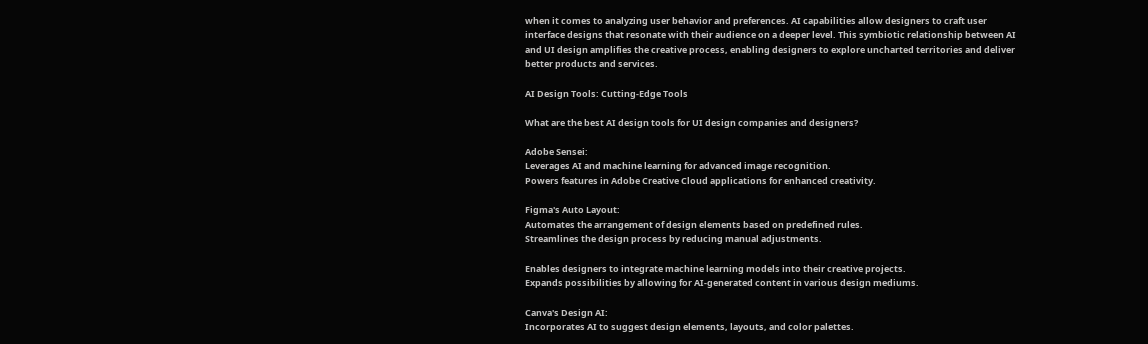when it comes to analyzing user behavior and preferences. AI capabilities allow designers to craft user interface designs that resonate with their audience on a deeper level. This symbiotic relationship between AI and UI design amplifies the creative process, enabling designers to explore uncharted territories and deliver better products and services.

AI Design Tools: Cutting-Edge Tools

What are the best AI design tools for UI design companies and designers?

Adobe Sensei:
Leverages AI and machine learning for advanced image recognition.
Powers features in Adobe Creative Cloud applications for enhanced creativity.

Figma's Auto Layout:
Automates the arrangement of design elements based on predefined rules.
Streamlines the design process by reducing manual adjustments.

Enables designers to integrate machine learning models into their creative projects.
Expands possibilities by allowing for AI-generated content in various design mediums.

Canva's Design AI:
Incorporates AI to suggest design elements, layouts, and color palettes.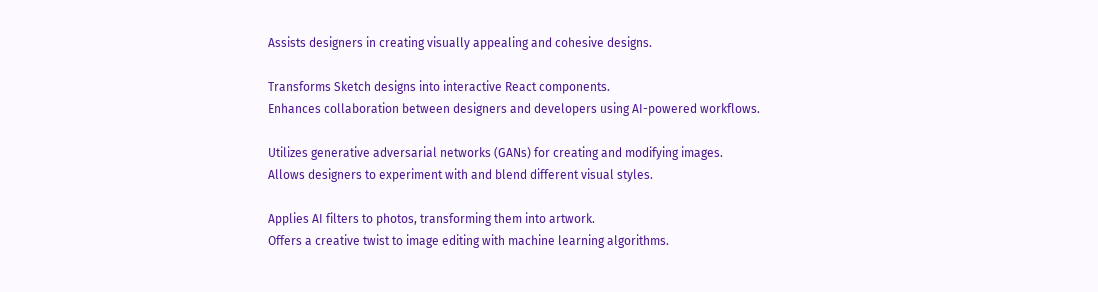Assists designers in creating visually appealing and cohesive designs.

Transforms Sketch designs into interactive React components.
Enhances collaboration between designers and developers using AI-powered workflows.

Utilizes generative adversarial networks (GANs) for creating and modifying images.
Allows designers to experiment with and blend different visual styles.

Applies AI filters to photos, transforming them into artwork.
Offers a creative twist to image editing with machine learning algorithms.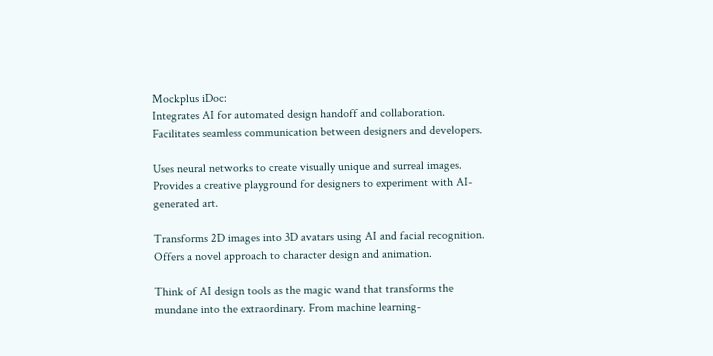Mockplus iDoc:
Integrates AI for automated design handoff and collaboration.
Facilitates seamless communication between designers and developers.

Uses neural networks to create visually unique and surreal images.
Provides a creative playground for designers to experiment with AI-generated art.

Transforms 2D images into 3D avatars using AI and facial recognition.
Offers a novel approach to character design and animation.

Think of AI design tools as the magic wand that transforms the mundane into the extraordinary. From machine learning-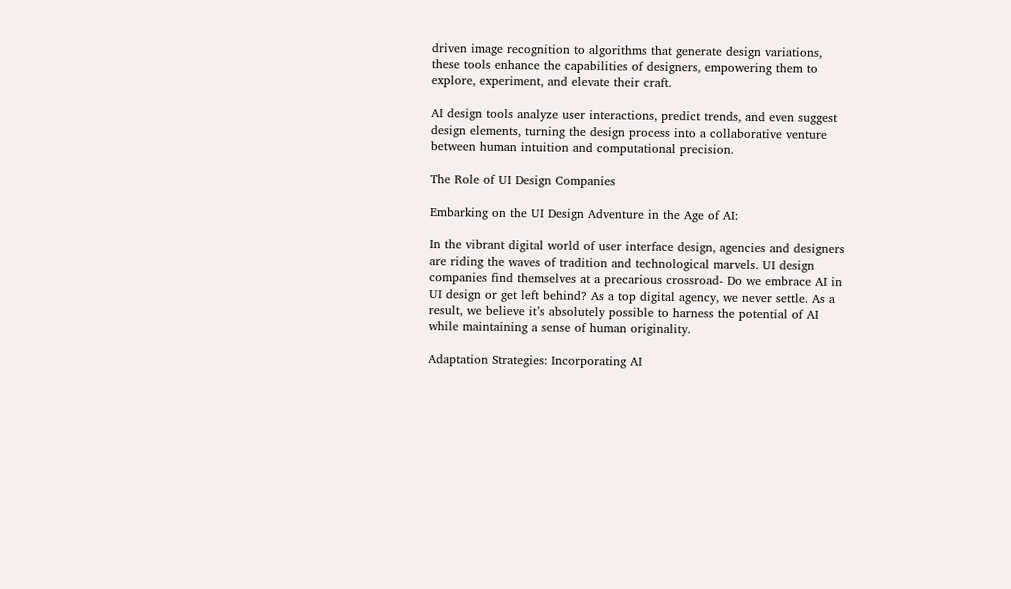driven image recognition to algorithms that generate design variations, these tools enhance the capabilities of designers, empowering them to explore, experiment, and elevate their craft.

AI design tools analyze user interactions, predict trends, and even suggest design elements, turning the design process into a collaborative venture between human intuition and computational precision.

The Role of UI Design Companies

Embarking on the UI Design Adventure in the Age of AI:

In the vibrant digital world of user interface design, agencies and designers are riding the waves of tradition and technological marvels. UI design companies find themselves at a precarious crossroad- Do we embrace AI in UI design or get left behind? As a top digital agency, we never settle. As a result, we believe it’s absolutely possible to harness the potential of AI while maintaining a sense of human originality.

Adaptation Strategies: Incorporating AI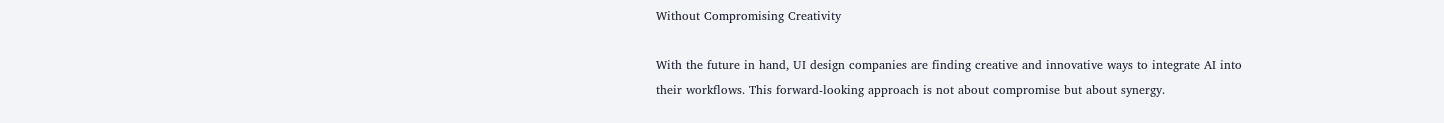Without Compromising Creativity

With the future in hand, UI design companies are finding creative and innovative ways to integrate AI into their workflows. This forward-looking approach is not about compromise but about synergy.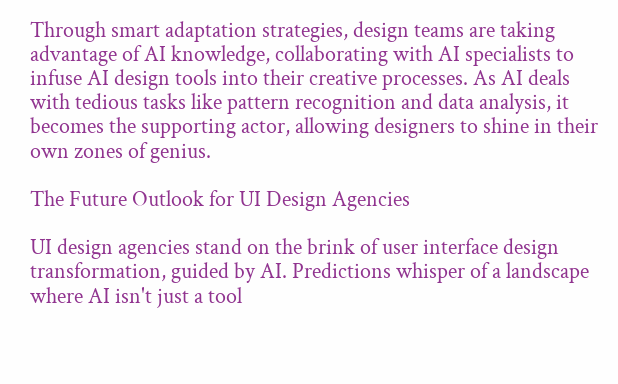Through smart adaptation strategies, design teams are taking advantage of AI knowledge, collaborating with AI specialists to infuse AI design tools into their creative processes. As AI deals with tedious tasks like pattern recognition and data analysis, it becomes the supporting actor, allowing designers to shine in their own zones of genius.

The Future Outlook for UI Design Agencies

UI design agencies stand on the brink of user interface design transformation, guided by AI. Predictions whisper of a landscape where AI isn't just a tool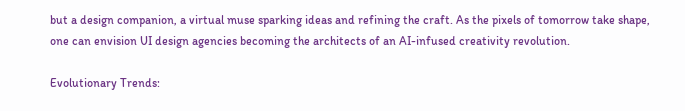but a design companion, a virtual muse sparking ideas and refining the craft. As the pixels of tomorrow take shape, one can envision UI design agencies becoming the architects of an AI-infused creativity revolution.

Evolutionary Trends: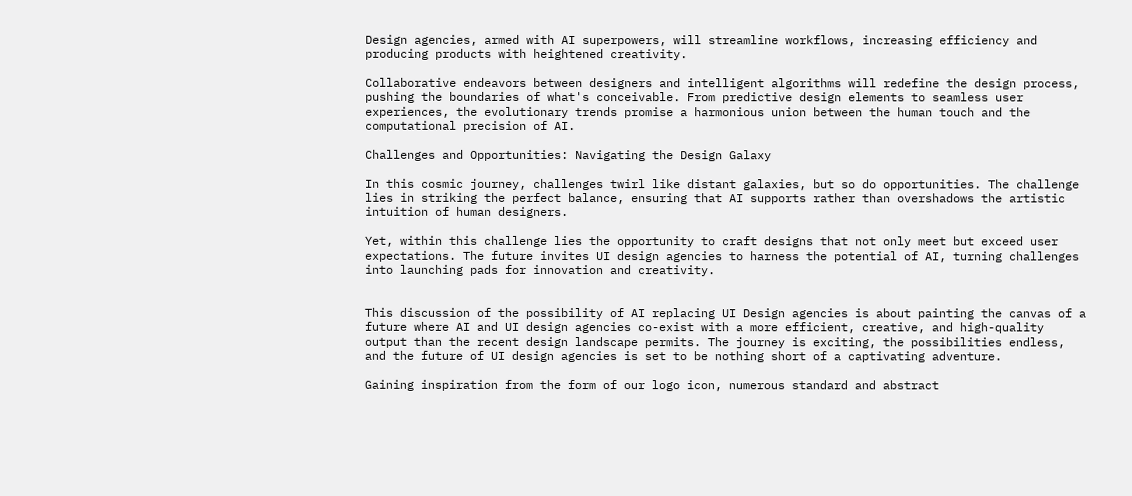Design agencies, armed with AI superpowers, will streamline workflows, increasing efficiency and producing products with heightened creativity.

Collaborative endeavors between designers and intelligent algorithms will redefine the design process, pushing the boundaries of what's conceivable. From predictive design elements to seamless user experiences, the evolutionary trends promise a harmonious union between the human touch and the computational precision of AI.

Challenges and Opportunities: Navigating the Design Galaxy

In this cosmic journey, challenges twirl like distant galaxies, but so do opportunities. The challenge lies in striking the perfect balance, ensuring that AI supports rather than overshadows the artistic intuition of human designers.

Yet, within this challenge lies the opportunity to craft designs that not only meet but exceed user expectations. The future invites UI design agencies to harness the potential of AI, turning challenges into launching pads for innovation and creativity.


This discussion of the possibility of AI replacing UI Design agencies is about painting the canvas of a future where AI and UI design agencies co-exist with a more efficient, creative, and high-quality output than the recent design landscape permits. The journey is exciting, the possibilities endless, and the future of UI design agencies is set to be nothing short of a captivating adventure.

Gaining inspiration from the form of our logo icon, numerous standard and abstract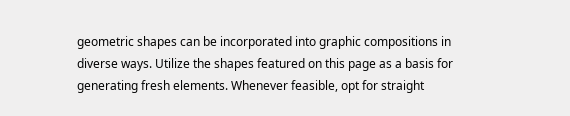geometric shapes can be incorporated into graphic compositions in diverse ways. Utilize the shapes featured on this page as a basis for generating fresh elements. Whenever feasible, opt for straight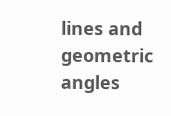lines and geometric angles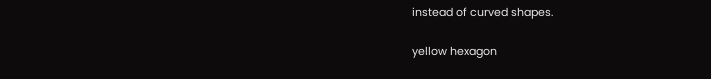instead of curved shapes.

yellow hexagon